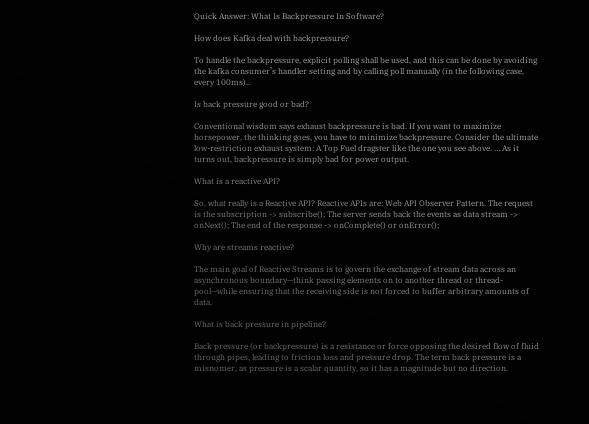Quick Answer: What Is Backpressure In Software?

How does Kafka deal with backpressure?

To handle the backpressure, explicit polling shall be used, and this can be done by avoiding the kafka consumer’s handler setting and by calling poll manually (in the following case, every 100ms)..

Is back pressure good or bad?

Conventional wisdom says exhaust backpressure is bad. If you want to maximize horsepower, the thinking goes, you have to minimize backpressure. Consider the ultimate low-restriction exhaust system: A Top Fuel dragster like the one you see above. … As it turns out, backpressure is simply bad for power output.

What is a reactive API?

So, what really is a Reactive API? Reactive APIs are: Web API Observer Pattern. The request is the subscription -> subscribe(); The server sends back the events as data stream -> onNext(); The end of the response -> onComplete() or onError();

Why are streams reactive?

The main goal of Reactive Streams is to govern the exchange of stream data across an asynchronous boundary—think passing elements on to another thread or thread-pool—while ensuring that the receiving side is not forced to buffer arbitrary amounts of data.

What is back pressure in pipeline?

Back pressure (or backpressure) is a resistance or force opposing the desired flow of fluid through pipes, leading to friction loss and pressure drop. The term back pressure is a misnomer, as pressure is a scalar quantity, so it has a magnitude but no direction.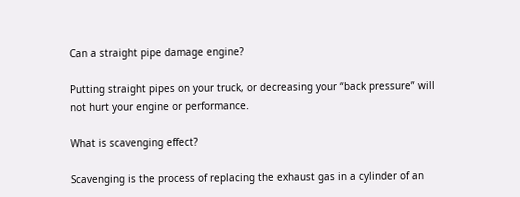Can a straight pipe damage engine?

Putting straight pipes on your truck, or decreasing your “back pressure” will not hurt your engine or performance.

What is scavenging effect?

Scavenging is the process of replacing the exhaust gas in a cylinder of an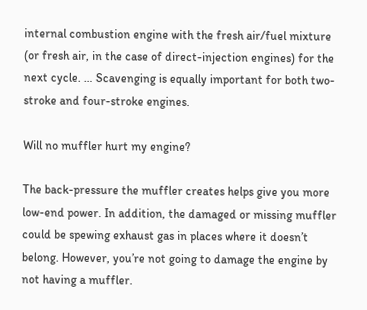internal combustion engine with the fresh air/fuel mixture (or fresh air, in the case of direct-injection engines) for the next cycle. … Scavenging is equally important for both two-stroke and four-stroke engines.

Will no muffler hurt my engine?

The back-pressure the muffler creates helps give you more low-end power. In addition, the damaged or missing muffler could be spewing exhaust gas in places where it doesn’t belong. However, you’re not going to damage the engine by not having a muffler.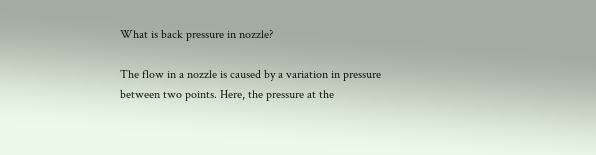What is back pressure in nozzle?

The flow in a nozzle is caused by a variation in pressure between two points. Here, the pressure at the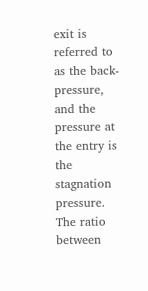exit is referred to as the back-pressure, and the pressure at the entry is the stagnation pressure. The ratio between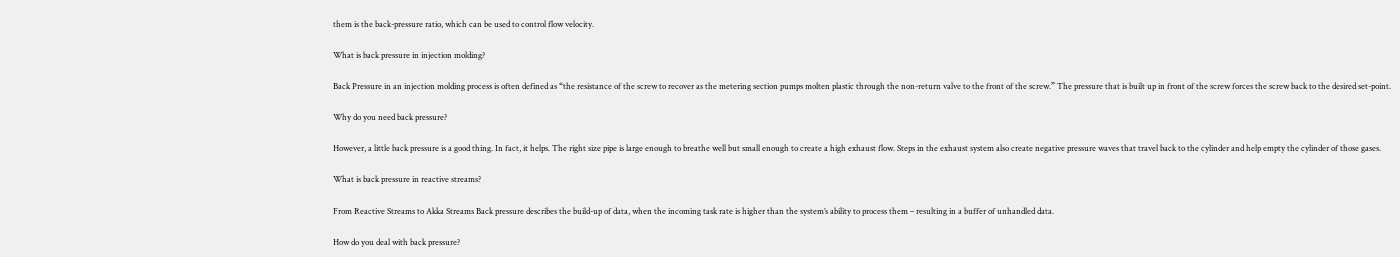them is the back-pressure ratio, which can be used to control flow velocity.

What is back pressure in injection molding?

Back Pressure in an injection molding process is often defined as “the resistance of the screw to recover as the metering section pumps molten plastic through the non-return valve to the front of the screw.” The pressure that is built up in front of the screw forces the screw back to the desired set-point.

Why do you need back pressure?

However, a little back pressure is a good thing. In fact, it helps. The right size pipe is large enough to breathe well but small enough to create a high exhaust flow. Steps in the exhaust system also create negative pressure waves that travel back to the cylinder and help empty the cylinder of those gases.

What is back pressure in reactive streams?

From Reactive Streams to Akka Streams Back pressure describes the build-up of data, when the incoming task rate is higher than the system’s ability to process them – resulting in a buffer of unhandled data.

How do you deal with back pressure?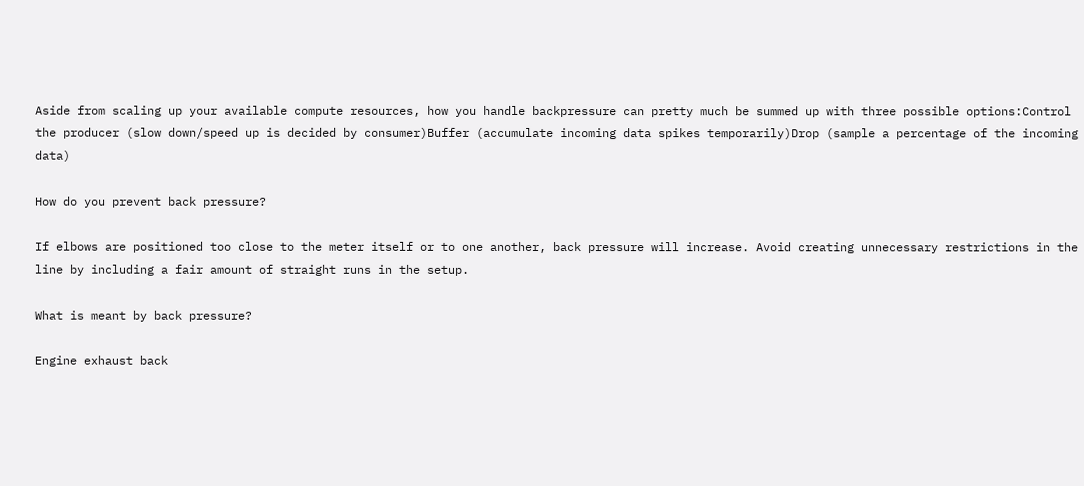Aside from scaling up your available compute resources, how you handle backpressure can pretty much be summed up with three possible options:Control the producer (slow down/speed up is decided by consumer)Buffer (accumulate incoming data spikes temporarily)Drop (sample a percentage of the incoming data)

How do you prevent back pressure?

If elbows are positioned too close to the meter itself or to one another, back pressure will increase. Avoid creating unnecessary restrictions in the line by including a fair amount of straight runs in the setup.

What is meant by back pressure?

Engine exhaust back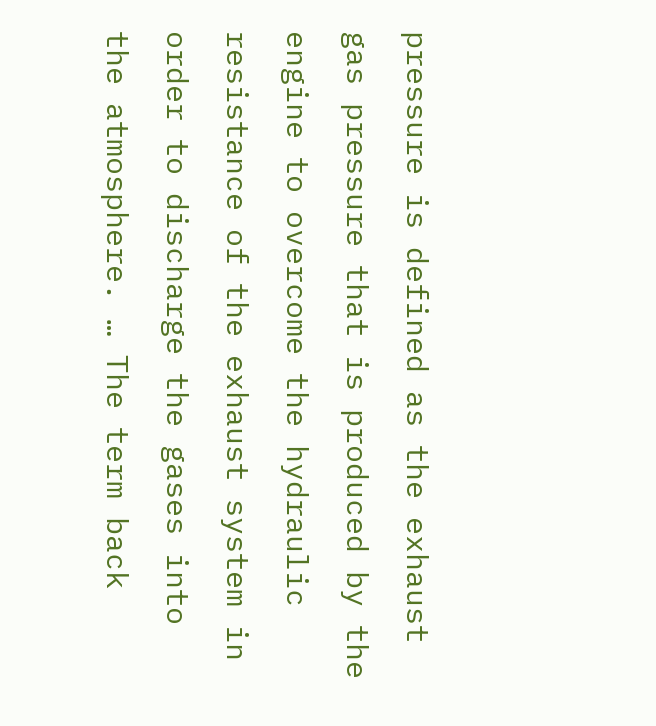pressure is defined as the exhaust gas pressure that is produced by the engine to overcome the hydraulic resistance of the exhaust system in order to discharge the gases into the atmosphere. … The term back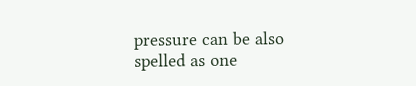pressure can be also spelled as one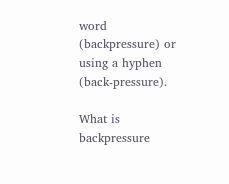word (backpressure) or using a hyphen (back-pressure).

What is backpressure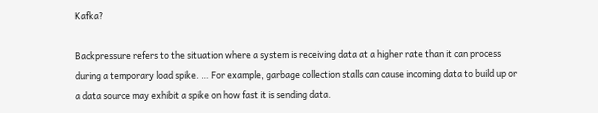Kafka?

Backpressure refers to the situation where a system is receiving data at a higher rate than it can process during a temporary load spike. … For example, garbage collection stalls can cause incoming data to build up or a data source may exhibit a spike on how fast it is sending data.